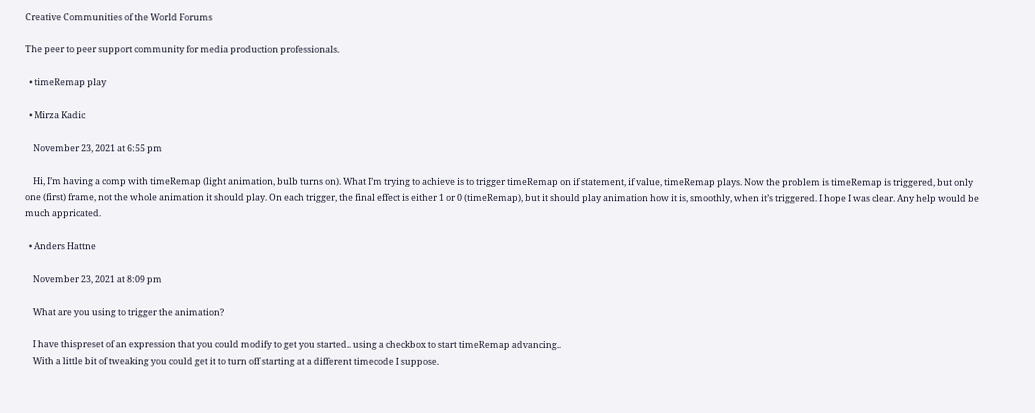Creative Communities of the World Forums

The peer to peer support community for media production professionals.

  • timeRemap play

  • Mirza Kadic

    November 23, 2021 at 6:55 pm

    Hi, I’m having a comp with timeRemap (light animation, bulb turns on). What I’m trying to achieve is to trigger timeRemap on if statement, if value, timeRemap plays. Now the problem is timeRemap is triggered, but only one (first) frame, not the whole animation it should play. On each trigger, the final effect is either 1 or 0 (timeRemap), but it should play animation how it is, smoothly, when it’s triggered. I hope I was clear. Any help would be much appricated.

  • Anders Hattne

    November 23, 2021 at 8:09 pm

    What are you using to trigger the animation?

    I have thispreset of an expression that you could modify to get you started.. using a checkbox to start timeRemap advancing..
    With a little bit of tweaking you could get it to turn off starting at a different timecode I suppose.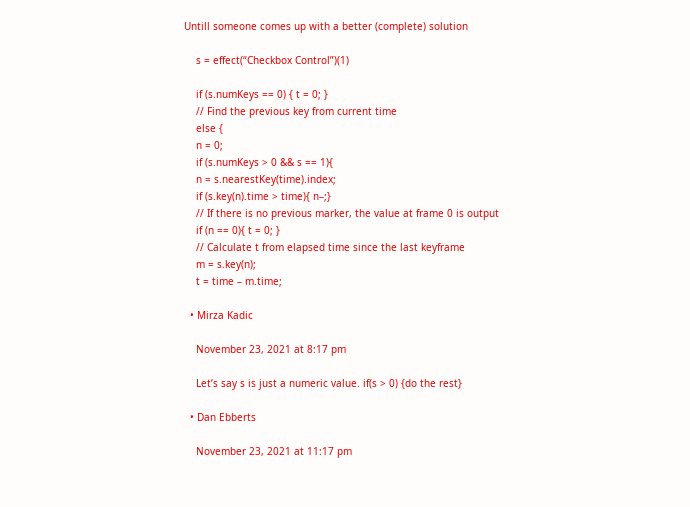Untill someone comes up with a better (complete) solution

    s = effect(“Checkbox Control”)(1)

    if (s.numKeys == 0) { t = 0; }
    // Find the previous key from current time
    else {
    n = 0;
    if (s.numKeys > 0 && s == 1){
    n = s.nearestKey(time).index;
    if (s.key(n).time > time){ n–;}
    // If there is no previous marker, the value at frame 0 is output
    if (n == 0){ t = 0; }
    // Calculate t from elapsed time since the last keyframe
    m = s.key(n);
    t = time – m.time;

  • Mirza Kadic

    November 23, 2021 at 8:17 pm

    Let’s say s is just a numeric value. if(s > 0) {do the rest}

  • Dan Ebberts

    November 23, 2021 at 11:17 pm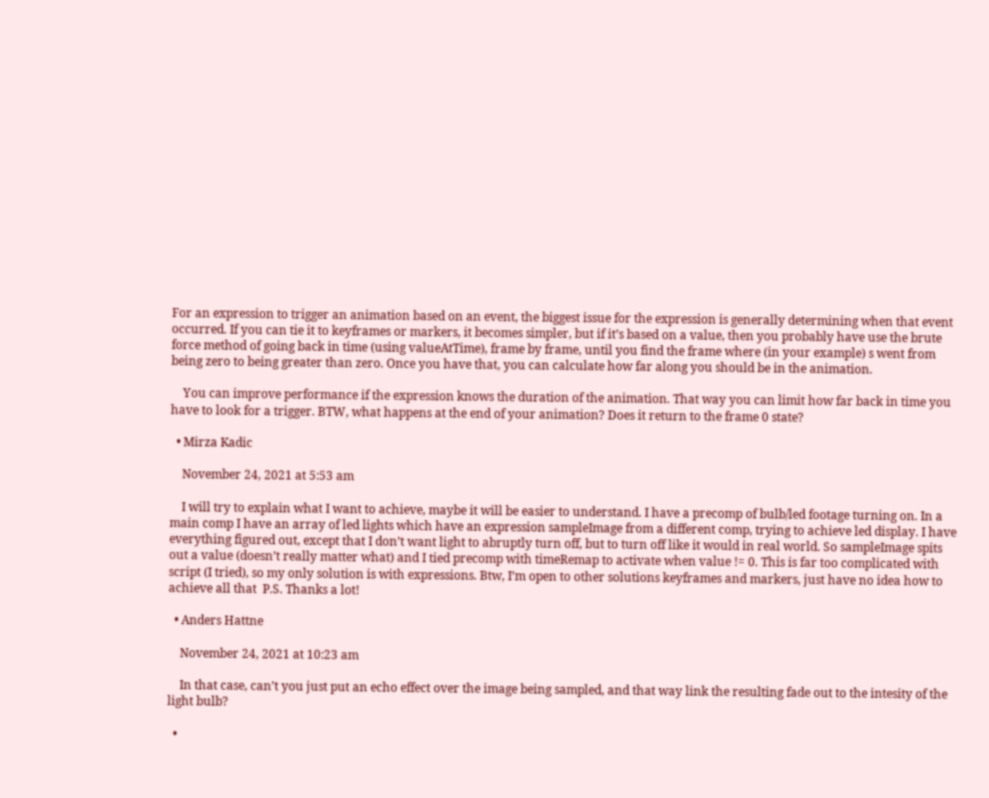For an expression to trigger an animation based on an event, the biggest issue for the expression is generally determining when that event occurred. If you can tie it to keyframes or markers, it becomes simpler, but if it’s based on a value, then you probably have use the brute force method of going back in time (using valueAtTime), frame by frame, until you find the frame where (in your example) s went from being zero to being greater than zero. Once you have that, you can calculate how far along you should be in the animation.

    You can improve performance if the expression knows the duration of the animation. That way you can limit how far back in time you have to look for a trigger. BTW, what happens at the end of your animation? Does it return to the frame 0 state?

  • Mirza Kadic

    November 24, 2021 at 5:53 am

    I will try to explain what I want to achieve, maybe it will be easier to understand. I have a precomp of bulb/led footage turning on. In a main comp I have an array of led lights which have an expression sampleImage from a different comp, trying to achieve led display. I have everything figured out, except that I don’t want light to abruptly turn off, but to turn off like it would in real world. So sampleImage spits out a value (doesn’t really matter what) and I tied precomp with timeRemap to activate when value != 0. This is far too complicated with script (I tried), so my only solution is with expressions. Btw, I’m open to other solutions keyframes and markers, just have no idea how to achieve all that  P.S. Thanks a lot!

  • Anders Hattne

    November 24, 2021 at 10:23 am

    In that case, can’t you just put an echo effect over the image being sampled, and that way link the resulting fade out to the intesity of the light bulb?

  •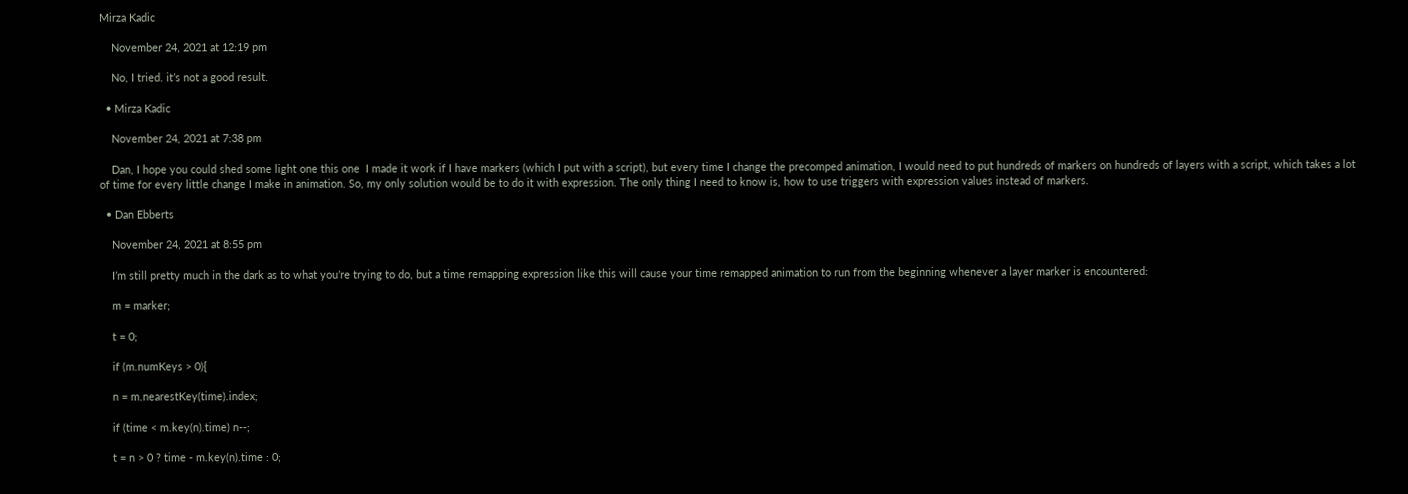Mirza Kadic

    November 24, 2021 at 12:19 pm

    No, I tried. it’s not a good result.

  • Mirza Kadic

    November 24, 2021 at 7:38 pm

    Dan, I hope you could shed some light one this one  I made it work if I have markers (which I put with a script), but every time I change the precomped animation, I would need to put hundreds of markers on hundreds of layers with a script, which takes a lot of time for every little change I make in animation. So, my only solution would be to do it with expression. The only thing I need to know is, how to use triggers with expression values instead of markers.

  • Dan Ebberts

    November 24, 2021 at 8:55 pm

    I’m still pretty much in the dark as to what you’re trying to do, but a time remapping expression like this will cause your time remapped animation to run from the beginning whenever a layer marker is encountered:

    m = marker;

    t = 0;

    if (m.numKeys > 0){

    n = m.nearestKey(time).index;

    if (time < m.key(n).time) n--;

    t = n > 0 ? time - m.key(n).time : 0;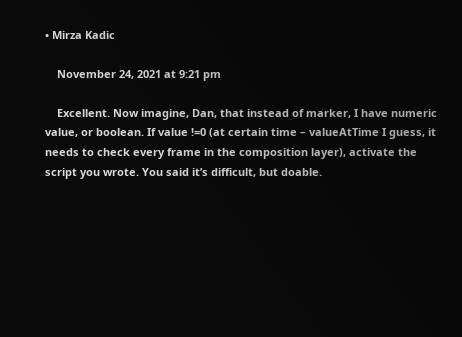• Mirza Kadic

    November 24, 2021 at 9:21 pm

    Excellent. Now imagine, Dan, that instead of marker, I have numeric value, or boolean. If value !=0 (at certain time – valueAtTime I guess, it needs to check every frame in the composition layer), activate the script you wrote. You said it’s difficult, but doable.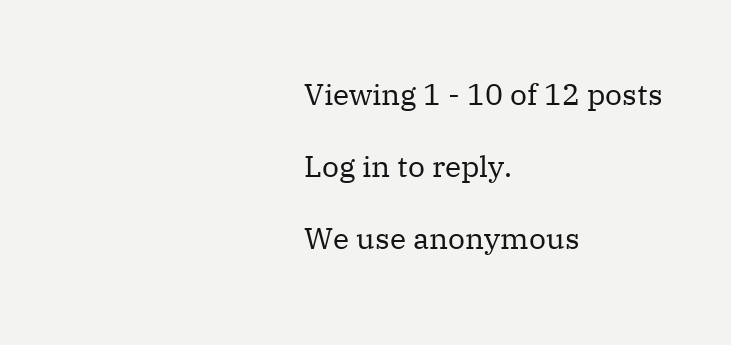Viewing 1 - 10 of 12 posts

Log in to reply.

We use anonymous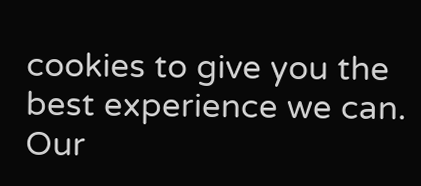cookies to give you the best experience we can.
Our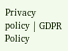Privacy policy | GDPR Policy